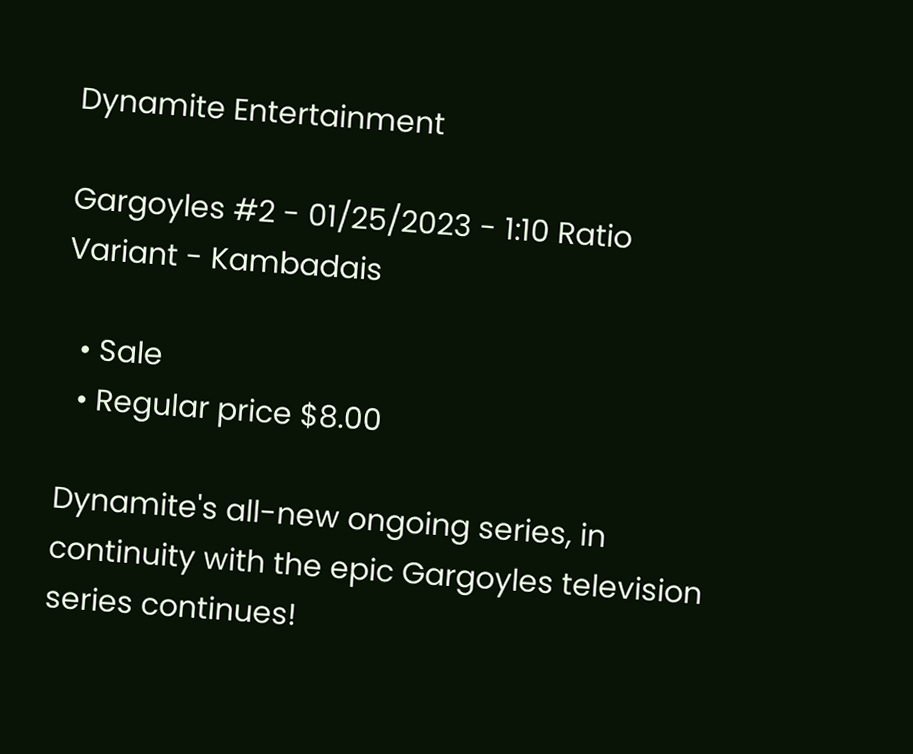Dynamite Entertainment

Gargoyles #2 - 01/25/2023 - 1:10 Ratio Variant - Kambadais

  • Sale
  • Regular price $8.00

Dynamite's all-new ongoing series, in continuity with the epic Gargoyles television series continues!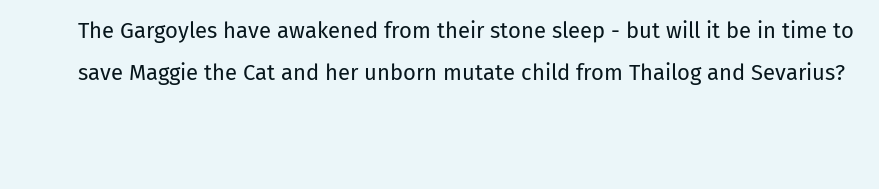The Gargoyles have awakened from their stone sleep - but will it be in time to save Maggie the Cat and her unborn mutate child from Thailog and Sevarius?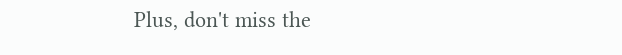Plus, don't miss the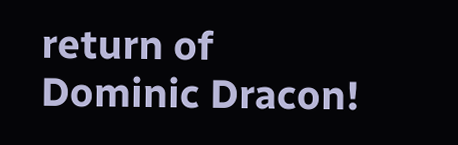return of Dominic Dracon!